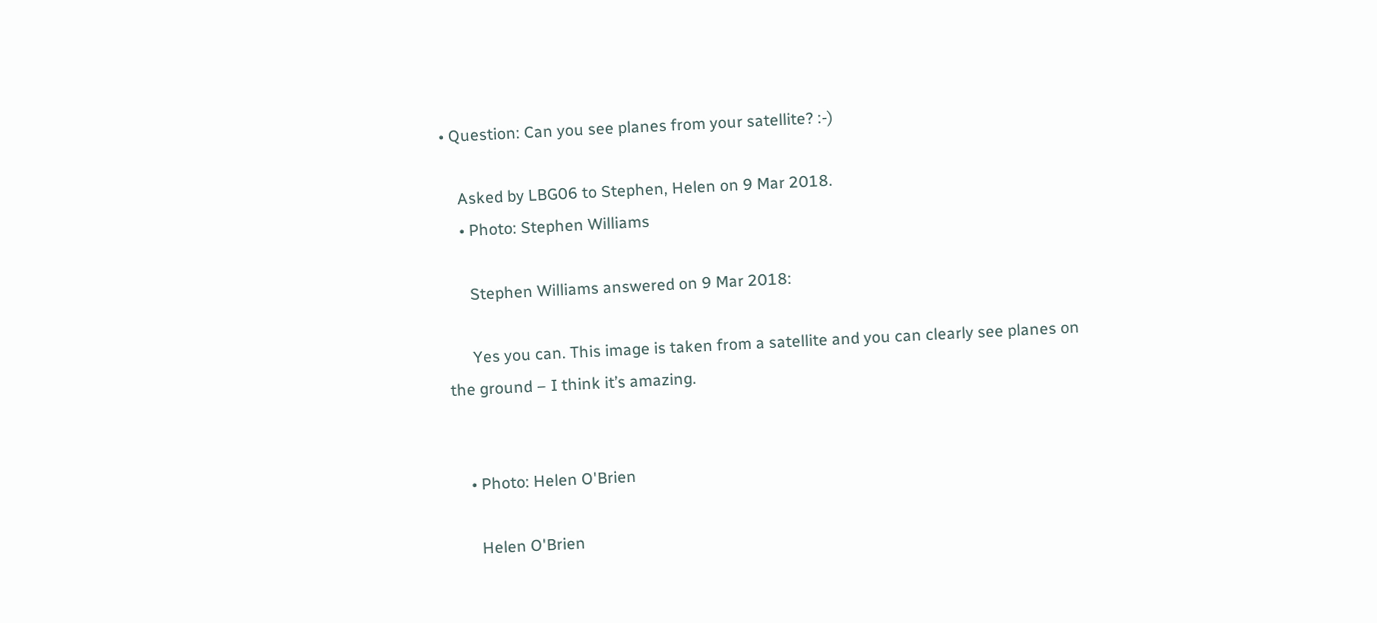• Question: Can you see planes from your satellite? :-)

    Asked by LBG06 to Stephen, Helen on 9 Mar 2018.
    • Photo: Stephen Williams

      Stephen Williams answered on 9 Mar 2018:

      Yes you can. This image is taken from a satellite and you can clearly see planes on the ground – I think it’s amazing.


    • Photo: Helen O'Brien

      Helen O'Brien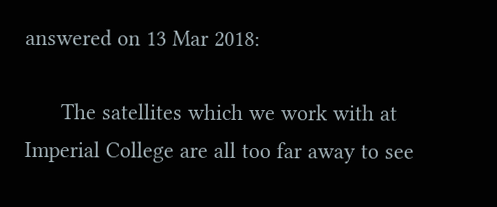answered on 13 Mar 2018:

      The satellites which we work with at Imperial College are all too far away to see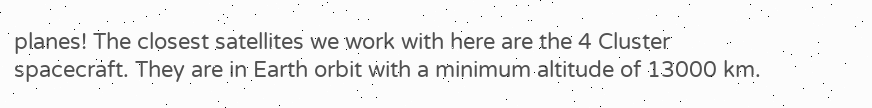planes! The closest satellites we work with here are the 4 Cluster spacecraft. They are in Earth orbit with a minimum altitude of 13000 km.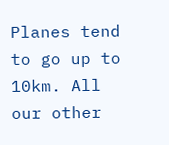Planes tend to go up to 10km. All our other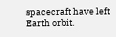spacecraft have left Earth orbit.